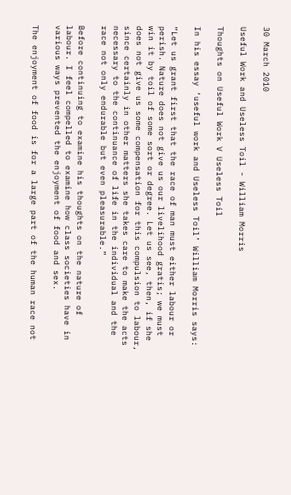30 March 2010

Useful Work and Useless Toil - William Morris

Thoughts on Useful Work V Useless Toil

In his essay ‘useful work and Useless Toil’ William Morris says:

“Let us grant first that the race of man must either labour or perish. Nature does not give us our livelihood gratis; we must win it by toil of some sort or degree. Let us see, then, if she does not give us some compensation for this compulsion to labour, since certainly in other matters she takes care to make the acts necessary to the continuance of life in the individual and the race not only endurable but even pleasurable.”

Before continuing to examine his thoughts on the nature of labour. I feel compelled to examine how class societies have in various ways prevented the enjoyment of food and sex.

The enjoyment of food is for a large part of the human race not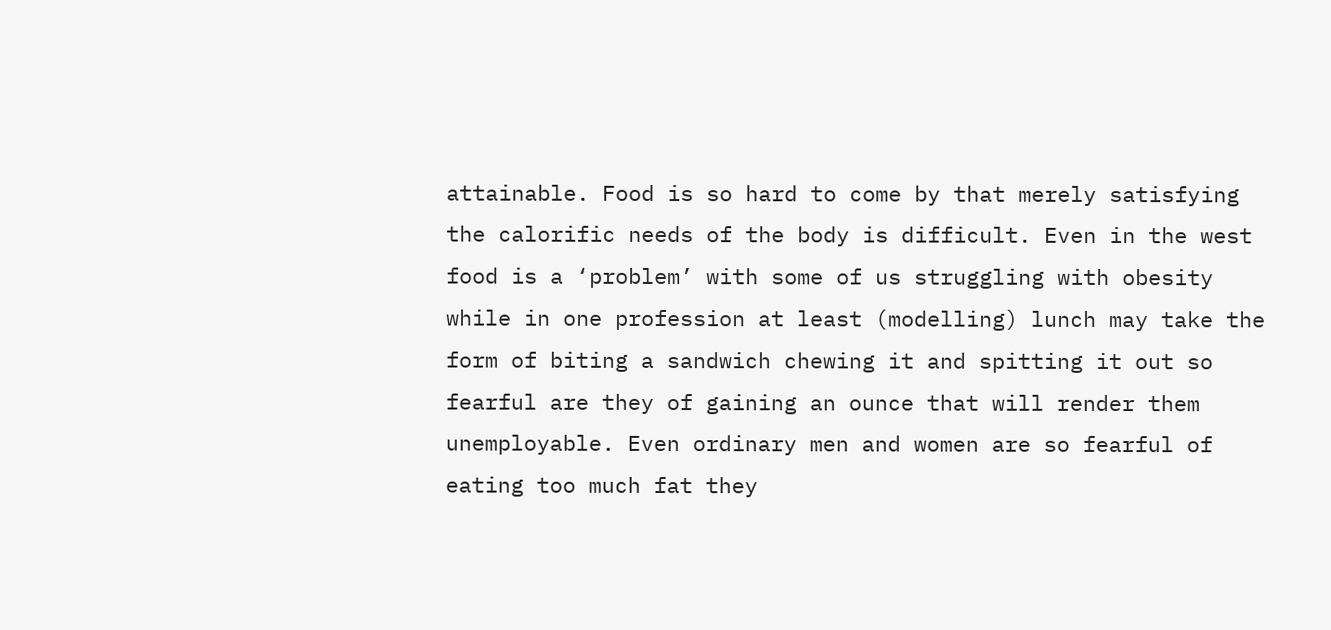attainable. Food is so hard to come by that merely satisfying the calorific needs of the body is difficult. Even in the west food is a ‘problem’ with some of us struggling with obesity while in one profession at least (modelling) lunch may take the form of biting a sandwich chewing it and spitting it out so fearful are they of gaining an ounce that will render them unemployable. Even ordinary men and women are so fearful of eating too much fat they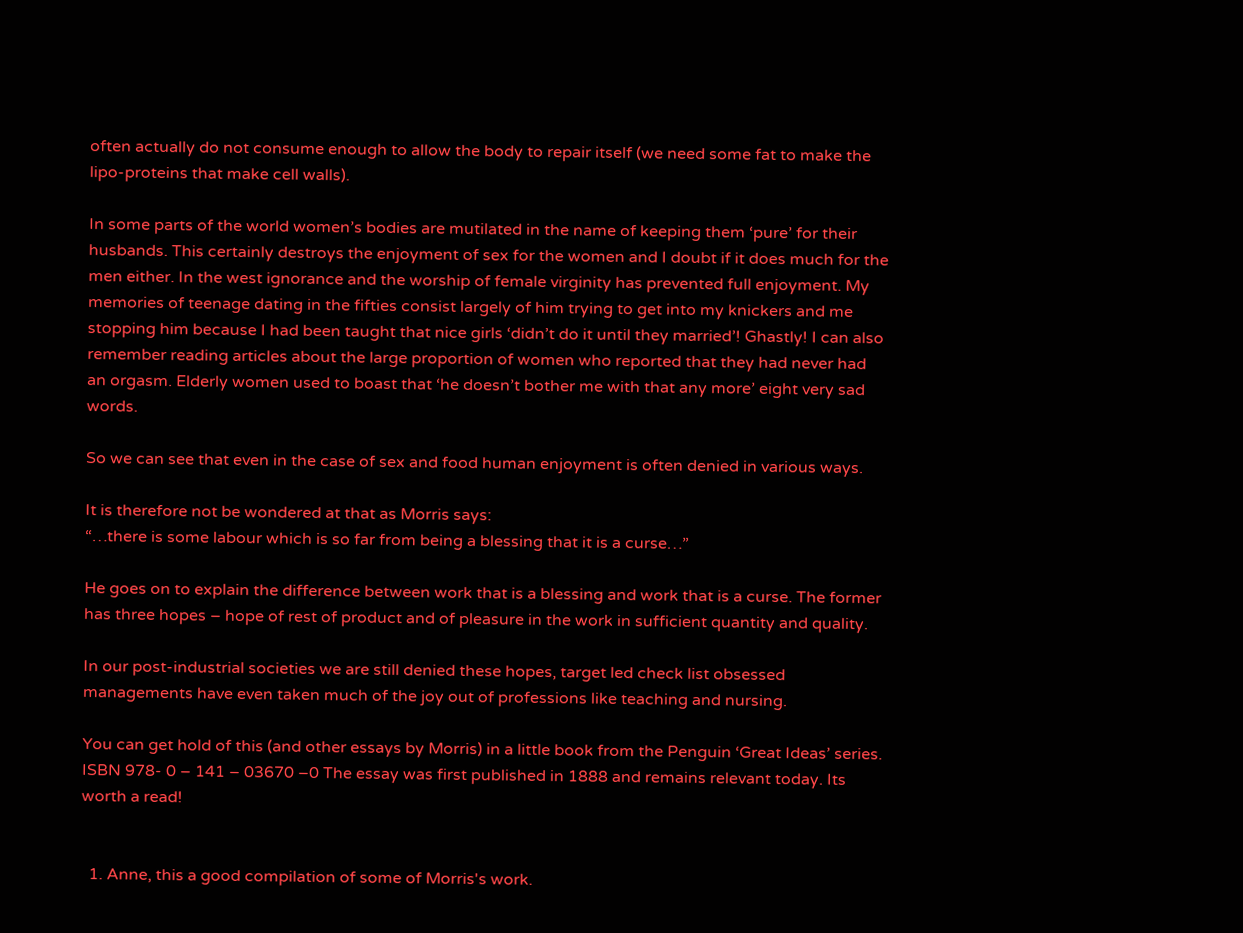often actually do not consume enough to allow the body to repair itself (we need some fat to make the lipo-proteins that make cell walls).

In some parts of the world women’s bodies are mutilated in the name of keeping them ‘pure’ for their husbands. This certainly destroys the enjoyment of sex for the women and I doubt if it does much for the men either. In the west ignorance and the worship of female virginity has prevented full enjoyment. My memories of teenage dating in the fifties consist largely of him trying to get into my knickers and me stopping him because I had been taught that nice girls ‘didn’t do it until they married’! Ghastly! I can also remember reading articles about the large proportion of women who reported that they had never had an orgasm. Elderly women used to boast that ‘he doesn’t bother me with that any more’ eight very sad words.

So we can see that even in the case of sex and food human enjoyment is often denied in various ways.

It is therefore not be wondered at that as Morris says:
“…there is some labour which is so far from being a blessing that it is a curse…”

He goes on to explain the difference between work that is a blessing and work that is a curse. The former has three hopes – hope of rest of product and of pleasure in the work in sufficient quantity and quality.

In our post-industrial societies we are still denied these hopes, target led check list obsessed managements have even taken much of the joy out of professions like teaching and nursing.

You can get hold of this (and other essays by Morris) in a little book from the Penguin ‘Great Ideas’ series. ISBN 978- 0 – 141 – 03670 –0 The essay was first published in 1888 and remains relevant today. Its worth a read!


  1. Anne, this a good compilation of some of Morris's work.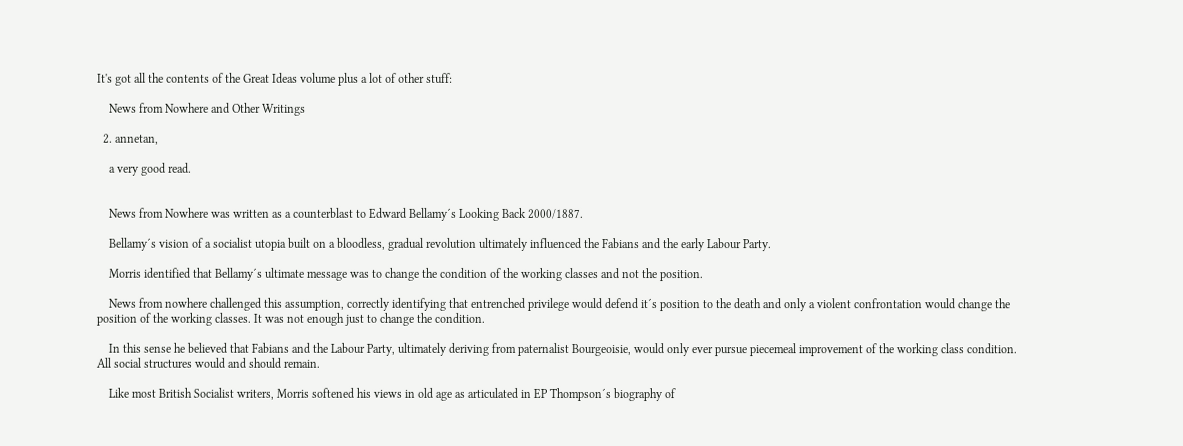It's got all the contents of the Great Ideas volume plus a lot of other stuff:

    News from Nowhere and Other Writings

  2. annetan,

    a very good read.


    News from Nowhere was written as a counterblast to Edward Bellamy´s Looking Back 2000/1887.

    Bellamy´s vision of a socialist utopia built on a bloodless, gradual revolution ultimately influenced the Fabians and the early Labour Party.

    Morris identified that Bellamy´s ultimate message was to change the condition of the working classes and not the position.

    News from nowhere challenged this assumption, correctly identifying that entrenched privilege would defend it´s position to the death and only a violent confrontation would change the position of the working classes. It was not enough just to change the condition.

    In this sense he believed that Fabians and the Labour Party, ultimately deriving from paternalist Bourgeoisie, would only ever pursue piecemeal improvement of the working class condition. All social structures would and should remain.

    Like most British Socialist writers, Morris softened his views in old age as articulated in EP Thompson´s biography of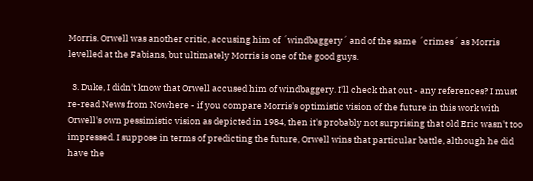Morris. Orwell was another critic, accusing him of ´windbaggery´ and of the same ´crimes´ as Morris levelled at the Fabians, but ultimately Morris is one of the good guys.

  3. Duke, I didn't know that Orwell accused him of windbaggery. I'll check that out - any references? I must re-read News from Nowhere - if you compare Morris's optimistic vision of the future in this work with Orwell's own pessimistic vision as depicted in 1984, then it's probably not surprising that old Eric wasn't too impressed. I suppose in terms of predicting the future, Orwell wins that particular battle, although he did have the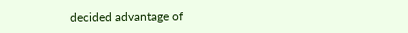decided advantage of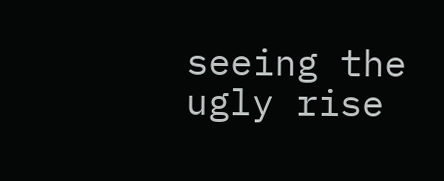seeing the ugly rise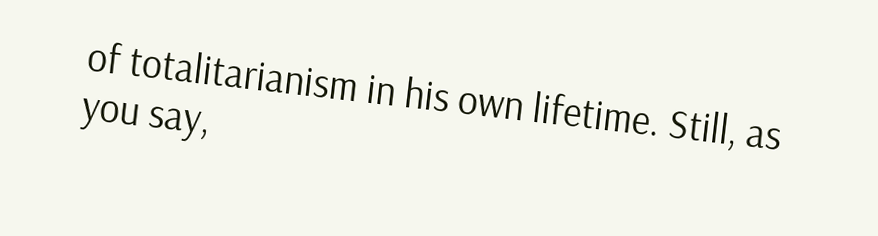of totalitarianism in his own lifetime. Still, as you say,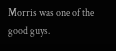Morris was one of the good guys.